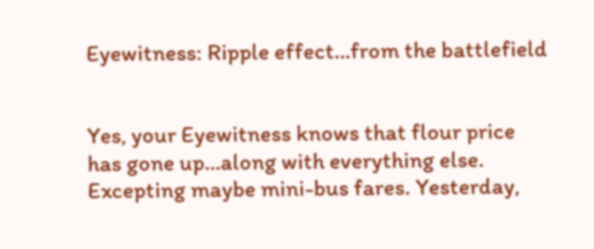Eyewitness: Ripple effect…from the battlefield


Yes, your Eyewitness knows that flour price has gone up…along with everything else. Excepting maybe mini-bus fares. Yesterday,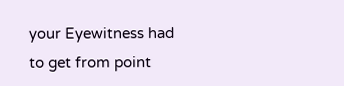your Eyewitness had to get from point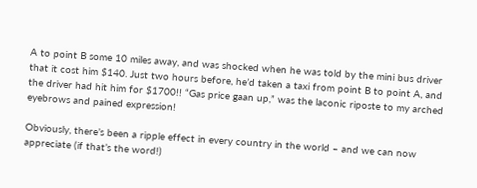A to point B some 10 miles away, and was shocked when he was told by the mini bus driver that it cost him $140. Just two hours before, he’d taken a taxi from point B to point A, and the driver had hit him for $1700!! “Gas price gaan up,” was the laconic riposte to my arched eyebrows and pained expression!

Obviously, there’s been a ripple effect in every country in the world – and we can now appreciate (if that’s the word!)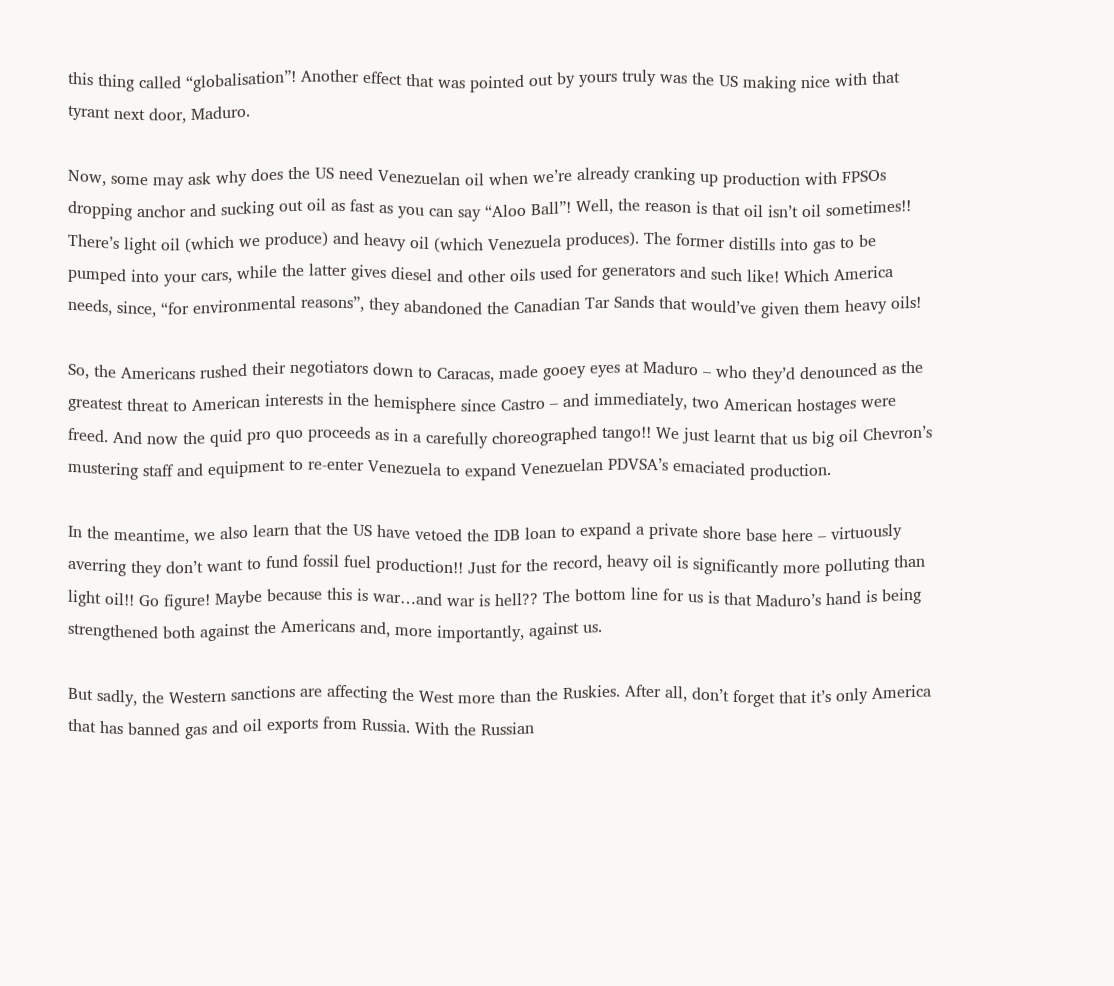this thing called “globalisation”! Another effect that was pointed out by yours truly was the US making nice with that tyrant next door, Maduro.

Now, some may ask why does the US need Venezuelan oil when we’re already cranking up production with FPSOs dropping anchor and sucking out oil as fast as you can say “Aloo Ball”! Well, the reason is that oil isn’t oil sometimes!! There’s light oil (which we produce) and heavy oil (which Venezuela produces). The former distills into gas to be pumped into your cars, while the latter gives diesel and other oils used for generators and such like! Which America needs, since, “for environmental reasons”, they abandoned the Canadian Tar Sands that would’ve given them heavy oils!

So, the Americans rushed their negotiators down to Caracas, made gooey eyes at Maduro – who they’d denounced as the greatest threat to American interests in the hemisphere since Castro – and immediately, two American hostages were freed. And now the quid pro quo proceeds as in a carefully choreographed tango!! We just learnt that us big oil Chevron’s mustering staff and equipment to re-enter Venezuela to expand Venezuelan PDVSA’s emaciated production.

In the meantime, we also learn that the US have vetoed the IDB loan to expand a private shore base here – virtuously averring they don’t want to fund fossil fuel production!! Just for the record, heavy oil is significantly more polluting than light oil!! Go figure! Maybe because this is war…and war is hell?? The bottom line for us is that Maduro’s hand is being strengthened both against the Americans and, more importantly, against us.

But sadly, the Western sanctions are affecting the West more than the Ruskies. After all, don’t forget that it’s only America that has banned gas and oil exports from Russia. With the Russian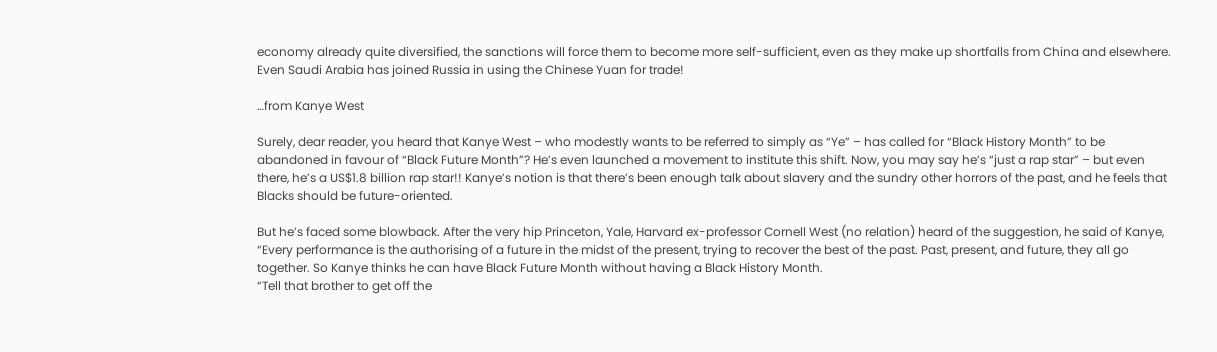economy already quite diversified, the sanctions will force them to become more self-sufficient, even as they make up shortfalls from China and elsewhere.
Even Saudi Arabia has joined Russia in using the Chinese Yuan for trade!

…from Kanye West

Surely, dear reader, you heard that Kanye West – who modestly wants to be referred to simply as “Ye” – has called for “Black History Month” to be abandoned in favour of “Black Future Month”? He’s even launched a movement to institute this shift. Now, you may say he’s “just a rap star” – but even there, he’s a US$1.8 billion rap star!! Kanye’s notion is that there’s been enough talk about slavery and the sundry other horrors of the past, and he feels that Blacks should be future-oriented.

But he’s faced some blowback. After the very hip Princeton, Yale, Harvard ex-professor Cornell West (no relation) heard of the suggestion, he said of Kanye, “Every performance is the authorising of a future in the midst of the present, trying to recover the best of the past. Past, present, and future, they all go together. So Kanye thinks he can have Black Future Month without having a Black History Month.
“Tell that brother to get off the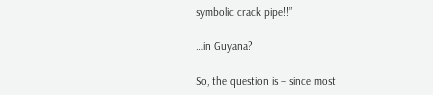symbolic crack pipe!!”

…in Guyana?

So, the question is – since most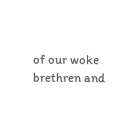of our woke brethren and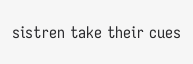sistren take their cues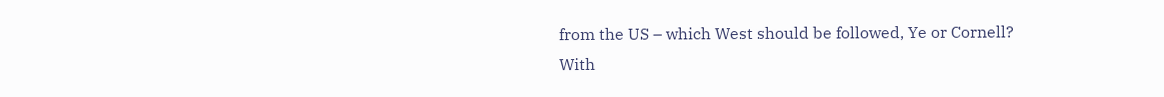from the US – which West should be followed, Ye or Cornell?
With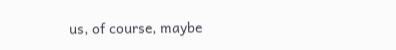us, of course, maybe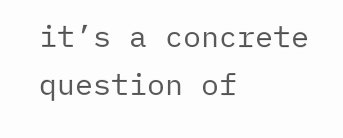it’s a concrete question of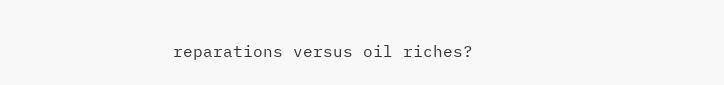reparations versus oil riches?